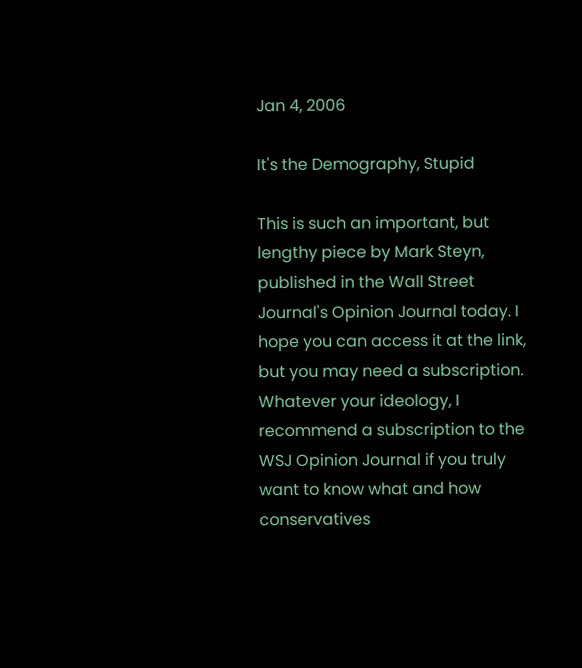Jan 4, 2006

It's the Demography, Stupid

This is such an important, but lengthy piece by Mark Steyn, published in the Wall Street Journal's Opinion Journal today. I hope you can access it at the link, but you may need a subscription. Whatever your ideology, I recommend a subscription to the WSJ Opinion Journal if you truly want to know what and how conservatives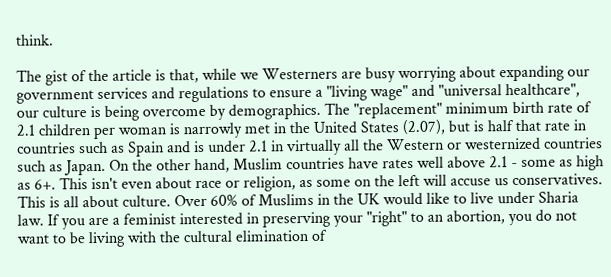think.

The gist of the article is that, while we Westerners are busy worrying about expanding our government services and regulations to ensure a "living wage" and "universal healthcare", our culture is being overcome by demographics. The "replacement" minimum birth rate of 2.1 children per woman is narrowly met in the United States (2.07), but is half that rate in countries such as Spain and is under 2.1 in virtually all the Western or westernized countries such as Japan. On the other hand, Muslim countries have rates well above 2.1 - some as high as 6+. This isn't even about race or religion, as some on the left will accuse us conservatives. This is all about culture. Over 60% of Muslims in the UK would like to live under Sharia law. If you are a feminist interested in preserving your "right" to an abortion, you do not want to be living with the cultural elimination of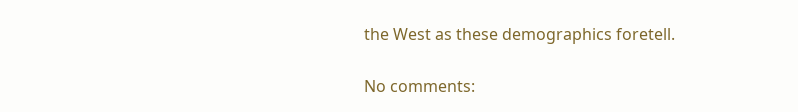the West as these demographics foretell.

No comments: